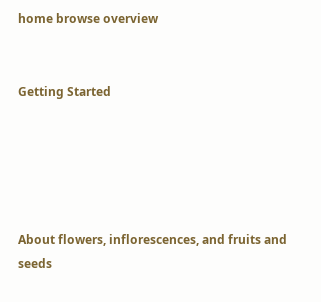home browse overview


Getting Started





About flowers, inflorescences, and fruits and seeds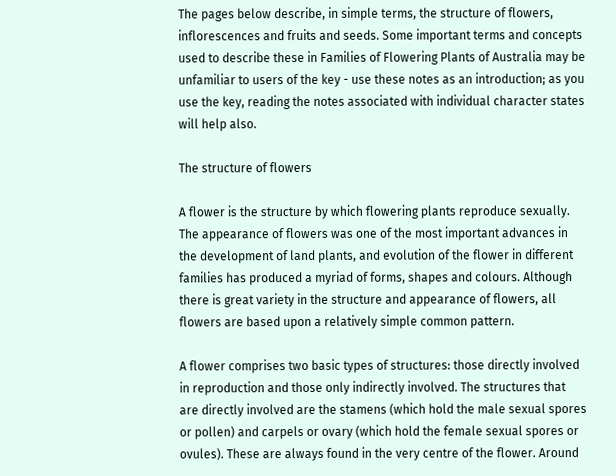The pages below describe, in simple terms, the structure of flowers, inflorescences and fruits and seeds. Some important terms and concepts used to describe these in Families of Flowering Plants of Australia may be unfamiliar to users of the key - use these notes as an introduction; as you use the key, reading the notes associated with individual character states will help also.

The structure of flowers

A flower is the structure by which flowering plants reproduce sexually. The appearance of flowers was one of the most important advances in the development of land plants, and evolution of the flower in different families has produced a myriad of forms, shapes and colours. Although there is great variety in the structure and appearance of flowers, all flowers are based upon a relatively simple common pattern.

A flower comprises two basic types of structures: those directly involved in reproduction and those only indirectly involved. The structures that are directly involved are the stamens (which hold the male sexual spores or pollen) and carpels or ovary (which hold the female sexual spores or ovules). These are always found in the very centre of the flower. Around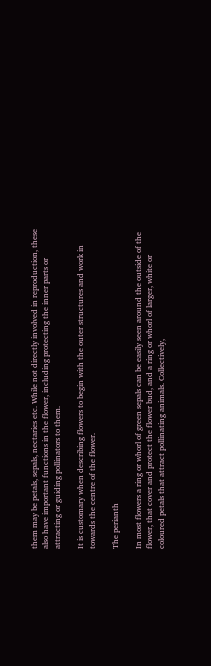them may be petals, sepals, nectaries etc. While not directly involved in reproduction, these also have important functions in the flower, including protecting the inner parts or attracting or guiding pollinators to them.

It is customary when describing flowers to begin with the outer structures and work in towards the centre of the flower.

The perianth

In most flowers a ring or whorl of green sepals can be easily seen around the outside of the flower, that cover and protect the flower bud, and a ring or whorl of larger, white or coloured petals that attract pollinating animals. Collectively,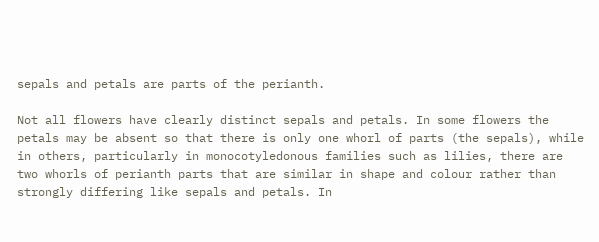sepals and petals are parts of the perianth.

Not all flowers have clearly distinct sepals and petals. In some flowers the petals may be absent so that there is only one whorl of parts (the sepals), while in others, particularly in monocotyledonous families such as lilies, there are two whorls of perianth parts that are similar in shape and colour rather than strongly differing like sepals and petals. In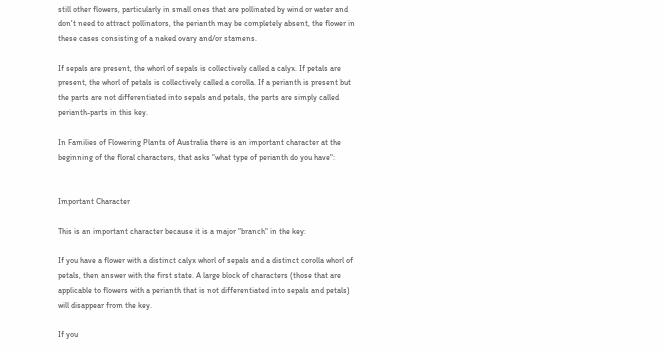still other flowers, particularly in small ones that are pollinated by wind or water and don't need to attract pollinators, the perianth may be completely absent, the flower in these cases consisting of a naked ovary and/or stamens.

If sepals are present, the whorl of sepals is collectively called a calyx. If petals are present, the whorl of petals is collectively called a corolla. If a perianth is present but the parts are not differentiated into sepals and petals, the parts are simply called perianth-parts in this key.

In Families of Flowering Plants of Australia there is an important character at the beginning of the floral characters, that asks "what type of perianth do you have":


Important Character

This is an important character because it is a major "branch" in the key:

If you have a flower with a distinct calyx whorl of sepals and a distinct corolla whorl of petals, then answer with the first state. A large block of characters (those that are applicable to flowers with a perianth that is not differentiated into sepals and petals) will disappear from the key.

If you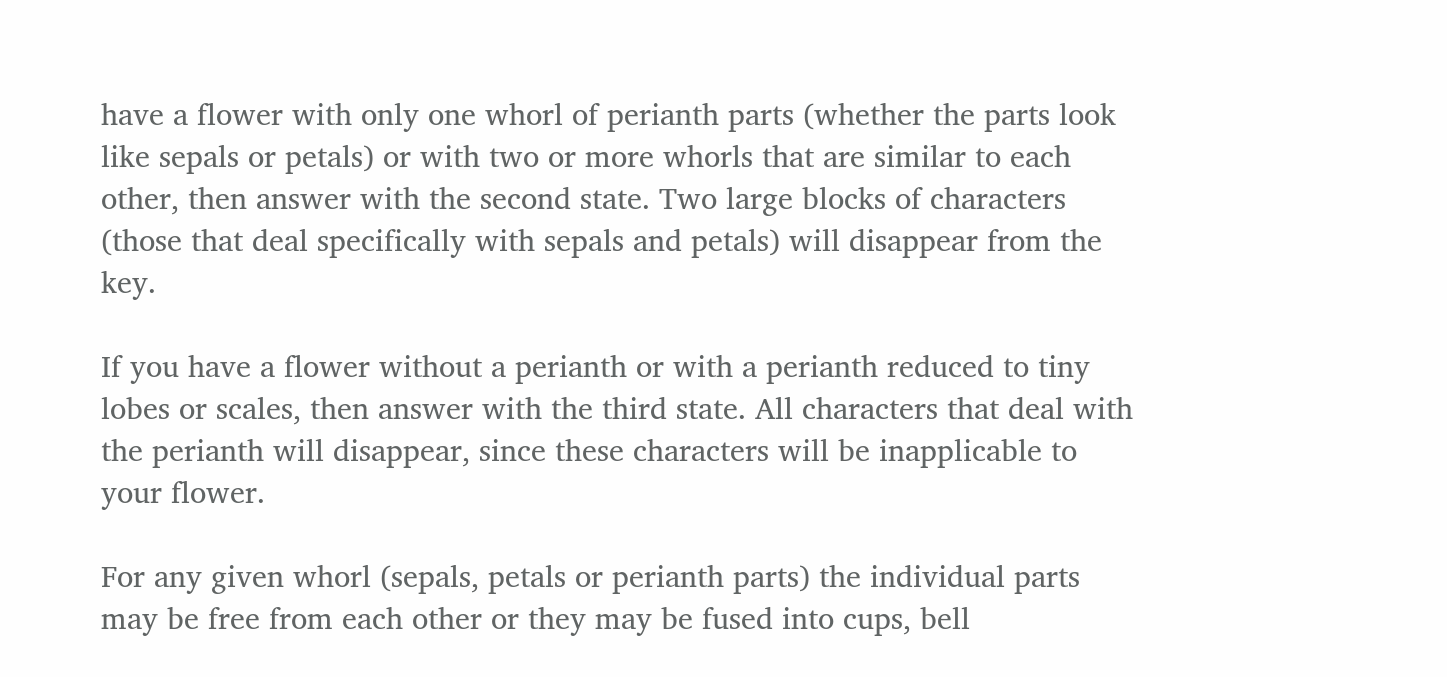have a flower with only one whorl of perianth parts (whether the parts look like sepals or petals) or with two or more whorls that are similar to each other, then answer with the second state. Two large blocks of characters (those that deal specifically with sepals and petals) will disappear from the key.

If you have a flower without a perianth or with a perianth reduced to tiny lobes or scales, then answer with the third state. All characters that deal with the perianth will disappear, since these characters will be inapplicable to your flower.

For any given whorl (sepals, petals or perianth parts) the individual parts may be free from each other or they may be fused into cups, bell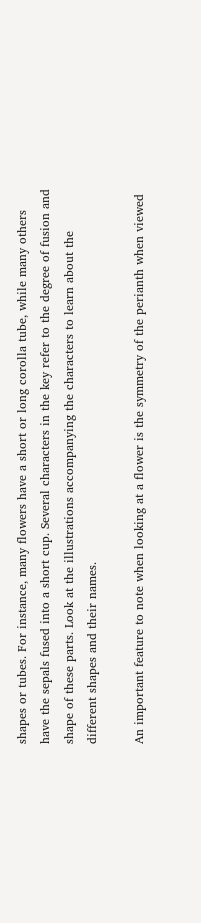shapes or tubes. For instance, many flowers have a short or long corolla tube, while many others have the sepals fused into a short cup. Several characters in the key refer to the degree of fusion and shape of these parts. Look at the illustrations accompanying the characters to learn about the different shapes and their names.

An important feature to note when looking at a flower is the symmetry of the perianth when viewed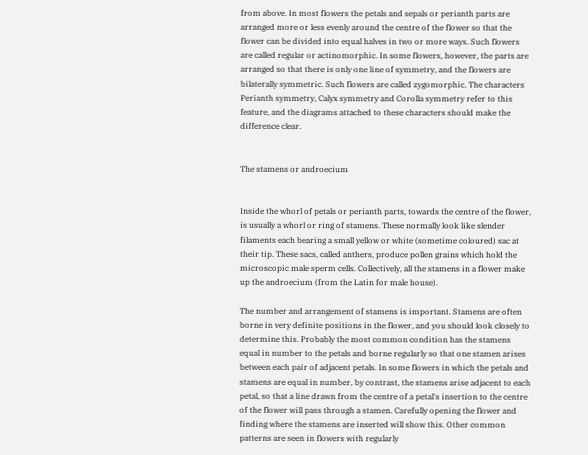from above. In most flowers the petals and sepals or perianth parts are arranged more or less evenly around the centre of the flower so that the flower can be divided into equal halves in two or more ways. Such flowers are called regular or actinomorphic. In some flowers, however, the parts are arranged so that there is only one line of symmetry, and the flowers are bilaterally symmetric. Such flowers are called zygomorphic. The characters Perianth symmetry, Calyx symmetry and Corolla symmetry refer to this feature, and the diagrams attached to these characters should make the difference clear.


The stamens or androecium


Inside the whorl of petals or perianth parts, towards the centre of the flower, is usually a whorl or ring of stamens. These normally look like slender filaments each bearing a small yellow or white (sometime coloured) sac at their tip. These sacs, called anthers, produce pollen grains which hold the microscopic male sperm cells. Collectively, all the stamens in a flower make up the androecium (from the Latin for male house).

The number and arrangement of stamens is important. Stamens are often borne in very definite positions in the flower, and you should look closely to determine this. Probably the most common condition has the stamens equal in number to the petals and borne regularly so that one stamen arises between each pair of adjacent petals. In some flowers in which the petals and stamens are equal in number, by contrast, the stamens arise adjacent to each petal, so that a line drawn from the centre of a petal's insertion to the centre of the flower will pass through a stamen. Carefully opening the flower and finding where the stamens are inserted will show this. Other common patterns are seen in flowers with regularly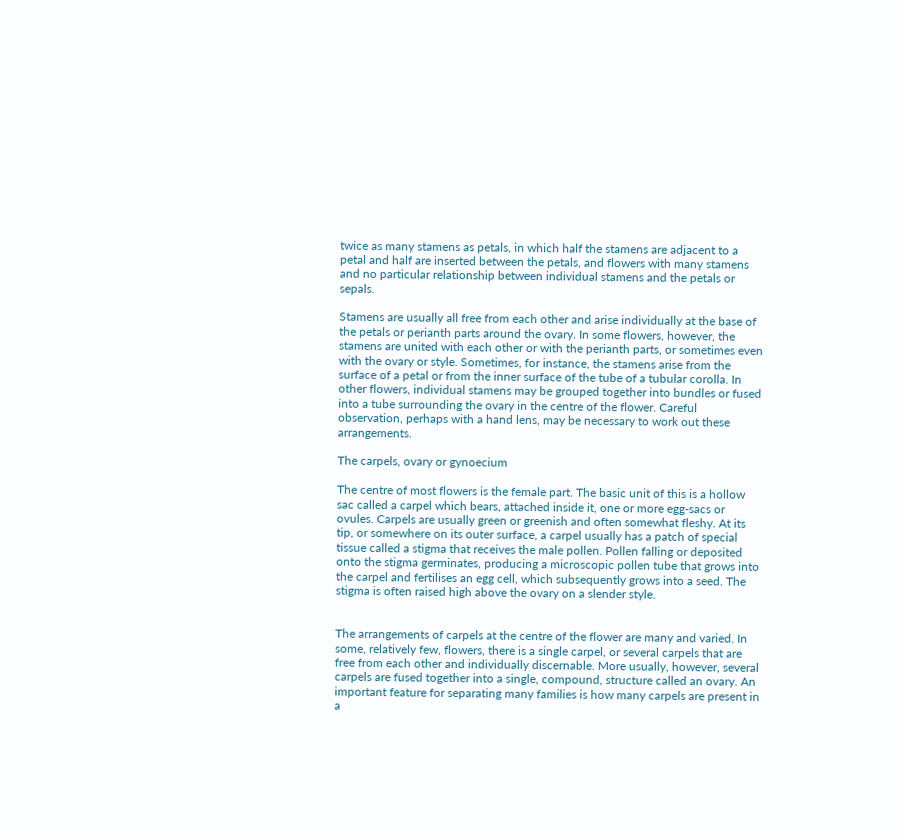twice as many stamens as petals, in which half the stamens are adjacent to a petal and half are inserted between the petals, and flowers with many stamens and no particular relationship between individual stamens and the petals or sepals.

Stamens are usually all free from each other and arise individually at the base of the petals or perianth parts around the ovary. In some flowers, however, the stamens are united with each other or with the perianth parts, or sometimes even with the ovary or style. Sometimes, for instance, the stamens arise from the surface of a petal or from the inner surface of the tube of a tubular corolla. In other flowers, individual stamens may be grouped together into bundles or fused into a tube surrounding the ovary in the centre of the flower. Careful observation, perhaps with a hand lens, may be necessary to work out these arrangements.

The carpels, ovary or gynoecium

The centre of most flowers is the female part. The basic unit of this is a hollow sac called a carpel which bears, attached inside it, one or more egg-sacs or ovules. Carpels are usually green or greenish and often somewhat fleshy. At its tip, or somewhere on its outer surface, a carpel usually has a patch of special tissue called a stigma that receives the male pollen. Pollen falling or deposited onto the stigma germinates, producing a microscopic pollen tube that grows into the carpel and fertilises an egg cell, which subsequently grows into a seed. The stigma is often raised high above the ovary on a slender style.


The arrangements of carpels at the centre of the flower are many and varied. In some, relatively few, flowers, there is a single carpel, or several carpels that are free from each other and individually discernable. More usually, however, several carpels are fused together into a single, compound, structure called an ovary. An important feature for separating many families is how many carpels are present in a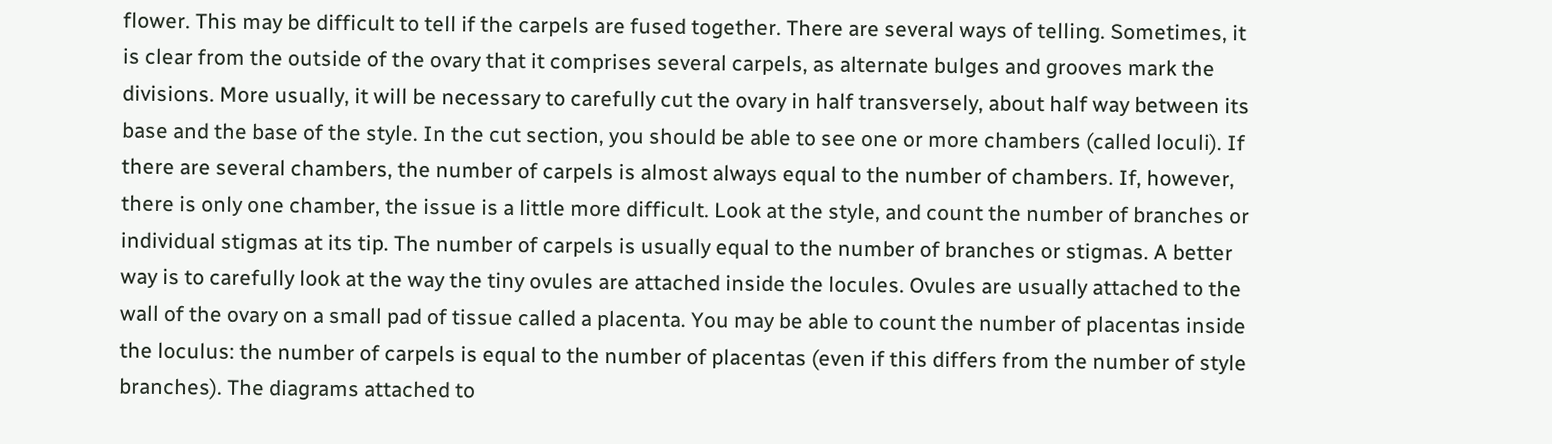flower. This may be difficult to tell if the carpels are fused together. There are several ways of telling. Sometimes, it is clear from the outside of the ovary that it comprises several carpels, as alternate bulges and grooves mark the divisions. More usually, it will be necessary to carefully cut the ovary in half transversely, about half way between its base and the base of the style. In the cut section, you should be able to see one or more chambers (called loculi). If there are several chambers, the number of carpels is almost always equal to the number of chambers. If, however, there is only one chamber, the issue is a little more difficult. Look at the style, and count the number of branches or individual stigmas at its tip. The number of carpels is usually equal to the number of branches or stigmas. A better way is to carefully look at the way the tiny ovules are attached inside the locules. Ovules are usually attached to the wall of the ovary on a small pad of tissue called a placenta. You may be able to count the number of placentas inside the loculus: the number of carpels is equal to the number of placentas (even if this differs from the number of style branches). The diagrams attached to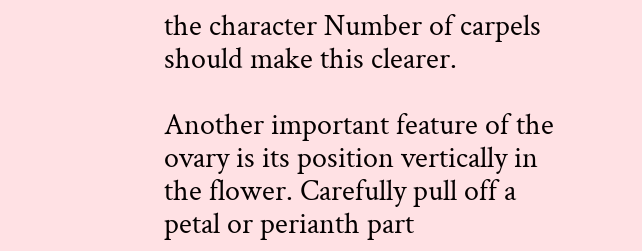the character Number of carpels should make this clearer.

Another important feature of the ovary is its position vertically in the flower. Carefully pull off a petal or perianth part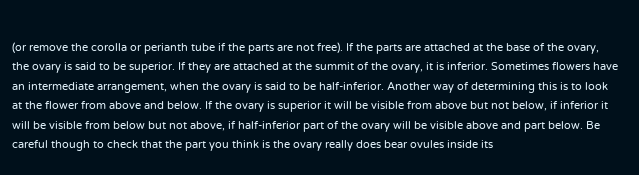(or remove the corolla or perianth tube if the parts are not free). If the parts are attached at the base of the ovary, the ovary is said to be superior. If they are attached at the summit of the ovary, it is inferior. Sometimes flowers have an intermediate arrangement, when the ovary is said to be half-inferior. Another way of determining this is to look at the flower from above and below. If the ovary is superior it will be visible from above but not below, if inferior it will be visible from below but not above, if half-inferior part of the ovary will be visible above and part below. Be careful though to check that the part you think is the ovary really does bear ovules inside its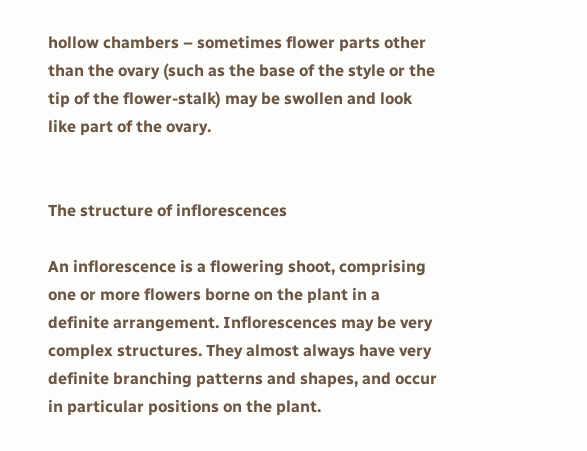hollow chambers – sometimes flower parts other than the ovary (such as the base of the style or the tip of the flower-stalk) may be swollen and look like part of the ovary.


The structure of inflorescences

An inflorescence is a flowering shoot, comprising one or more flowers borne on the plant in a definite arrangement. Inflorescences may be very complex structures. They almost always have very definite branching patterns and shapes, and occur in particular positions on the plant.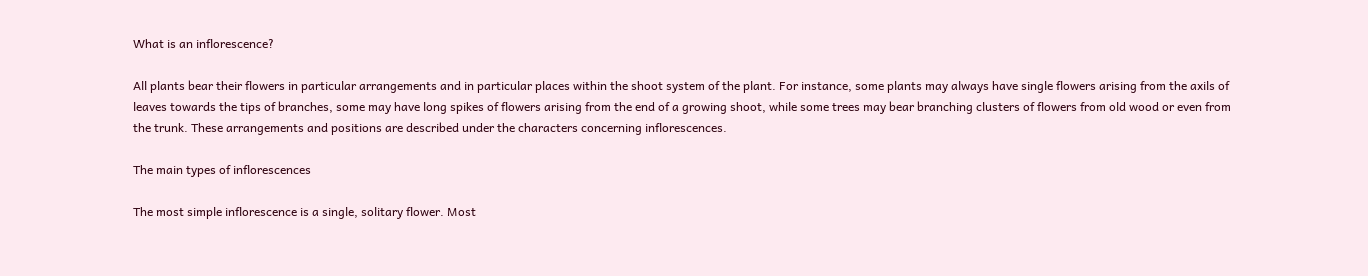What is an inflorescence?

All plants bear their flowers in particular arrangements and in particular places within the shoot system of the plant. For instance, some plants may always have single flowers arising from the axils of leaves towards the tips of branches, some may have long spikes of flowers arising from the end of a growing shoot, while some trees may bear branching clusters of flowers from old wood or even from the trunk. These arrangements and positions are described under the characters concerning inflorescences.

The main types of inflorescences

The most simple inflorescence is a single, solitary flower. Most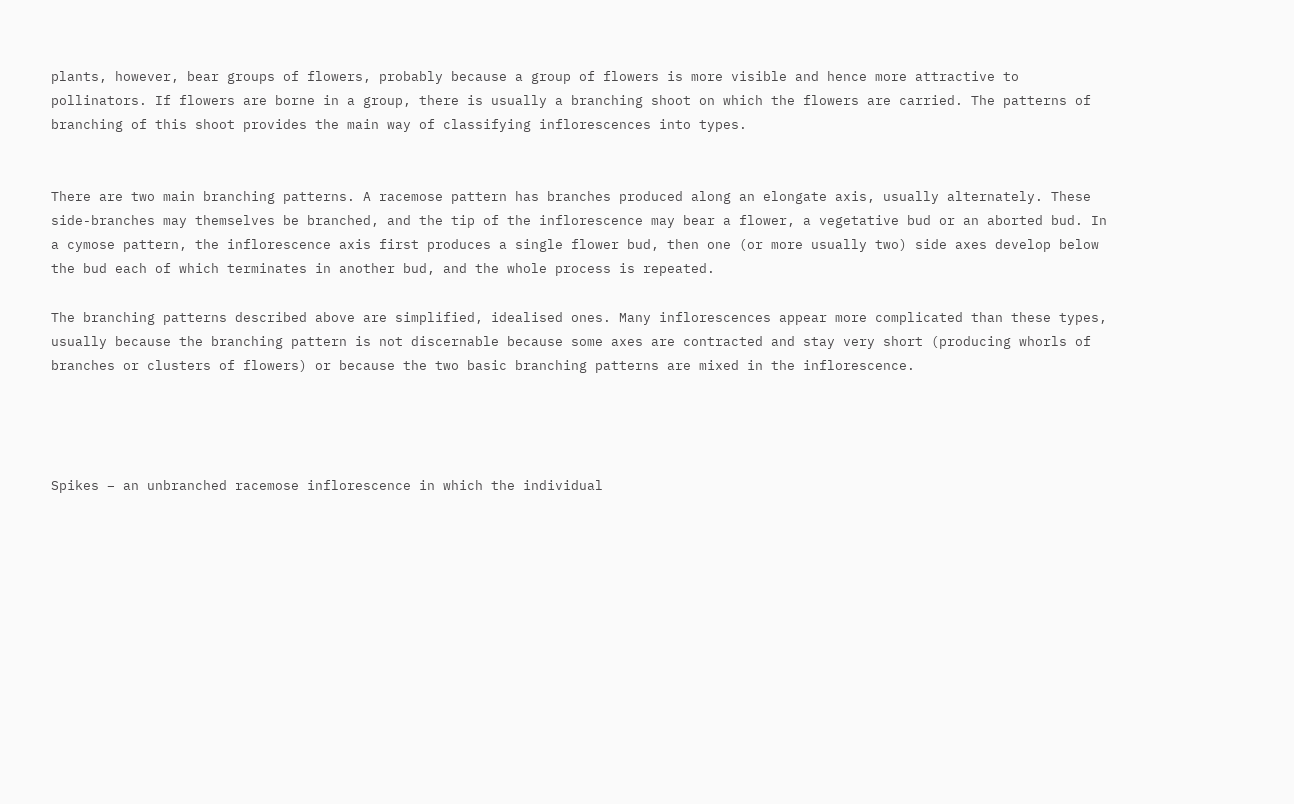plants, however, bear groups of flowers, probably because a group of flowers is more visible and hence more attractive to pollinators. If flowers are borne in a group, there is usually a branching shoot on which the flowers are carried. The patterns of branching of this shoot provides the main way of classifying inflorescences into types.


There are two main branching patterns. A racemose pattern has branches produced along an elongate axis, usually alternately. These side-branches may themselves be branched, and the tip of the inflorescence may bear a flower, a vegetative bud or an aborted bud. In a cymose pattern, the inflorescence axis first produces a single flower bud, then one (or more usually two) side axes develop below the bud each of which terminates in another bud, and the whole process is repeated.

The branching patterns described above are simplified, idealised ones. Many inflorescences appear more complicated than these types, usually because the branching pattern is not discernable because some axes are contracted and stay very short (producing whorls of branches or clusters of flowers) or because the two basic branching patterns are mixed in the inflorescence.




Spikes – an unbranched racemose inflorescence in which the individual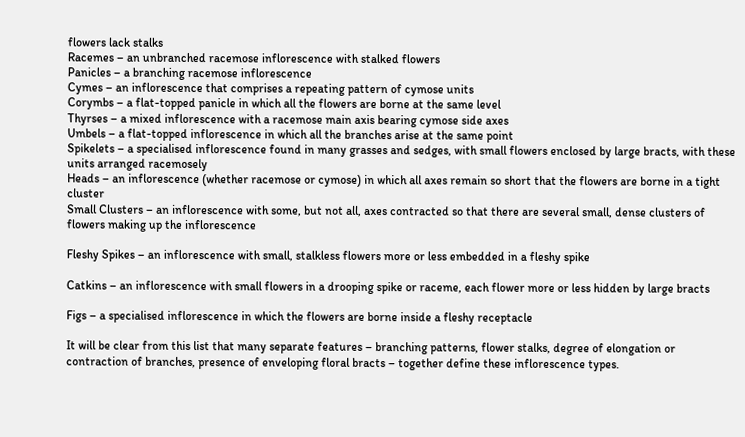flowers lack stalks
Racemes – an unbranched racemose inflorescence with stalked flowers
Panicles – a branching racemose inflorescence
Cymes – an inflorescence that comprises a repeating pattern of cymose units
Corymbs – a flat-topped panicle in which all the flowers are borne at the same level
Thyrses – a mixed inflorescence with a racemose main axis bearing cymose side axes
Umbels – a flat-topped inflorescence in which all the branches arise at the same point
Spikelets – a specialised inflorescence found in many grasses and sedges, with small flowers enclosed by large bracts, with these units arranged racemosely
Heads – an inflorescence (whether racemose or cymose) in which all axes remain so short that the flowers are borne in a tight cluster
Small Clusters – an inflorescence with some, but not all, axes contracted so that there are several small, dense clusters of flowers making up the inflorescence

Fleshy Spikes – an inflorescence with small, stalkless flowers more or less embedded in a fleshy spike

Catkins – an inflorescence with small flowers in a drooping spike or raceme, each flower more or less hidden by large bracts

Figs – a specialised inflorescence in which the flowers are borne inside a fleshy receptacle

It will be clear from this list that many separate features – branching patterns, flower stalks, degree of elongation or contraction of branches, presence of enveloping floral bracts – together define these inflorescence types.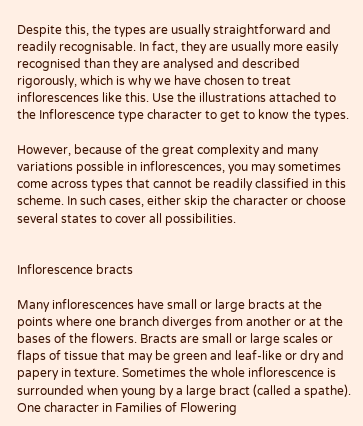Despite this, the types are usually straightforward and readily recognisable. In fact, they are usually more easily recognised than they are analysed and described rigorously, which is why we have chosen to treat inflorescences like this. Use the illustrations attached to the Inflorescence type character to get to know the types.

However, because of the great complexity and many variations possible in inflorescences, you may sometimes come across types that cannot be readily classified in this scheme. In such cases, either skip the character or choose several states to cover all possibilities.


Inflorescence bracts

Many inflorescences have small or large bracts at the points where one branch diverges from another or at the bases of the flowers. Bracts are small or large scales or flaps of tissue that may be green and leaf-like or dry and papery in texture. Sometimes the whole inflorescence is surrounded when young by a large bract (called a spathe). One character in Families of Flowering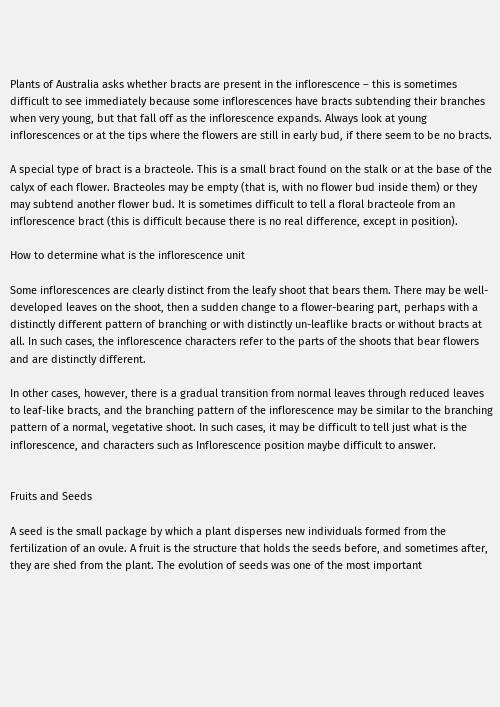Plants of Australia asks whether bracts are present in the inflorescence – this is sometimes difficult to see immediately because some inflorescences have bracts subtending their branches when very young, but that fall off as the inflorescence expands. Always look at young inflorescences or at the tips where the flowers are still in early bud, if there seem to be no bracts.

A special type of bract is a bracteole. This is a small bract found on the stalk or at the base of the calyx of each flower. Bracteoles may be empty (that is, with no flower bud inside them) or they may subtend another flower bud. It is sometimes difficult to tell a floral bracteole from an inflorescence bract (this is difficult because there is no real difference, except in position).

How to determine what is the inflorescence unit

Some inflorescences are clearly distinct from the leafy shoot that bears them. There may be well-developed leaves on the shoot, then a sudden change to a flower-bearing part, perhaps with a distinctly different pattern of branching or with distinctly un-leaflike bracts or without bracts at all. In such cases, the inflorescence characters refer to the parts of the shoots that bear flowers and are distinctly different.

In other cases, however, there is a gradual transition from normal leaves through reduced leaves to leaf-like bracts, and the branching pattern of the inflorescence may be similar to the branching pattern of a normal, vegetative shoot. In such cases, it may be difficult to tell just what is the inflorescence, and characters such as Inflorescence position maybe difficult to answer.


Fruits and Seeds

A seed is the small package by which a plant disperses new individuals formed from the fertilization of an ovule. A fruit is the structure that holds the seeds before, and sometimes after, they are shed from the plant. The evolution of seeds was one of the most important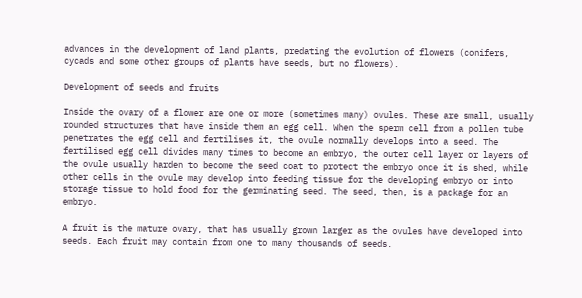advances in the development of land plants, predating the evolution of flowers (conifers, cycads and some other groups of plants have seeds, but no flowers).

Development of seeds and fruits

Inside the ovary of a flower are one or more (sometimes many) ovules. These are small, usually rounded structures that have inside them an egg cell. When the sperm cell from a pollen tube penetrates the egg cell and fertilises it, the ovule normally develops into a seed. The fertilised egg cell divides many times to become an embryo, the outer cell layer or layers of the ovule usually harden to become the seed coat to protect the embryo once it is shed, while other cells in the ovule may develop into feeding tissue for the developing embryo or into storage tissue to hold food for the germinating seed. The seed, then, is a package for an embryo.

A fruit is the mature ovary, that has usually grown larger as the ovules have developed into seeds. Each fruit may contain from one to many thousands of seeds.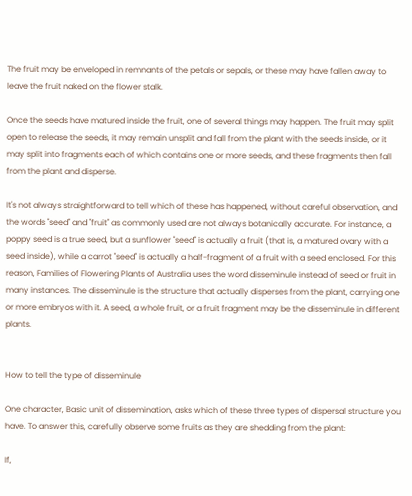The fruit may be enveloped in remnants of the petals or sepals, or these may have fallen away to leave the fruit naked on the flower stalk.

Once the seeds have matured inside the fruit, one of several things may happen. The fruit may split open to release the seeds, it may remain unsplit and fall from the plant with the seeds inside, or it may split into fragments each of which contains one or more seeds, and these fragments then fall from the plant and disperse.

It's not always straightforward to tell which of these has happened, without careful observation, and the words "seed" and "fruit" as commonly used are not always botanically accurate. For instance, a poppy seed is a true seed, but a sunflower "seed" is actually a fruit (that is, a matured ovary with a seed inside), while a carrot "seed" is actually a half-fragment of a fruit with a seed enclosed. For this reason, Families of Flowering Plants of Australia uses the word disseminule instead of seed or fruit in many instances. The disseminule is the structure that actually disperses from the plant, carrying one or more embryos with it. A seed, a whole fruit, or a fruit fragment may be the disseminule in different plants.


How to tell the type of disseminule

One character, Basic unit of dissemination, asks which of these three types of dispersal structure you have. To answer this, carefully observe some fruits as they are shedding from the plant:

If,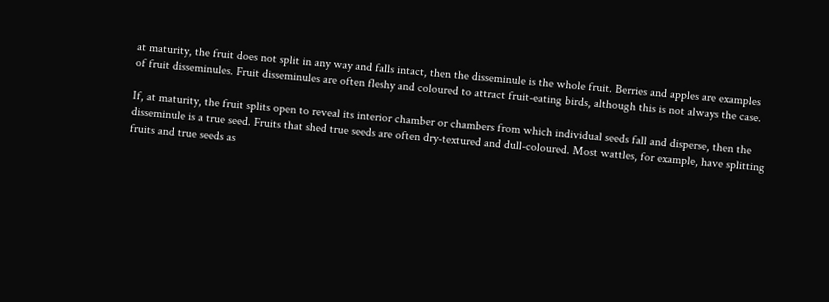at maturity, the fruit does not split in any way and falls intact, then the disseminule is the whole fruit. Berries and apples are examples of fruit disseminules. Fruit disseminules are often fleshy and coloured to attract fruit-eating birds, although this is not always the case.

If, at maturity, the fruit splits open to reveal its interior chamber or chambers from which individual seeds fall and disperse, then the disseminule is a true seed. Fruits that shed true seeds are often dry-textured and dull-coloured. Most wattles, for example, have splitting fruits and true seeds as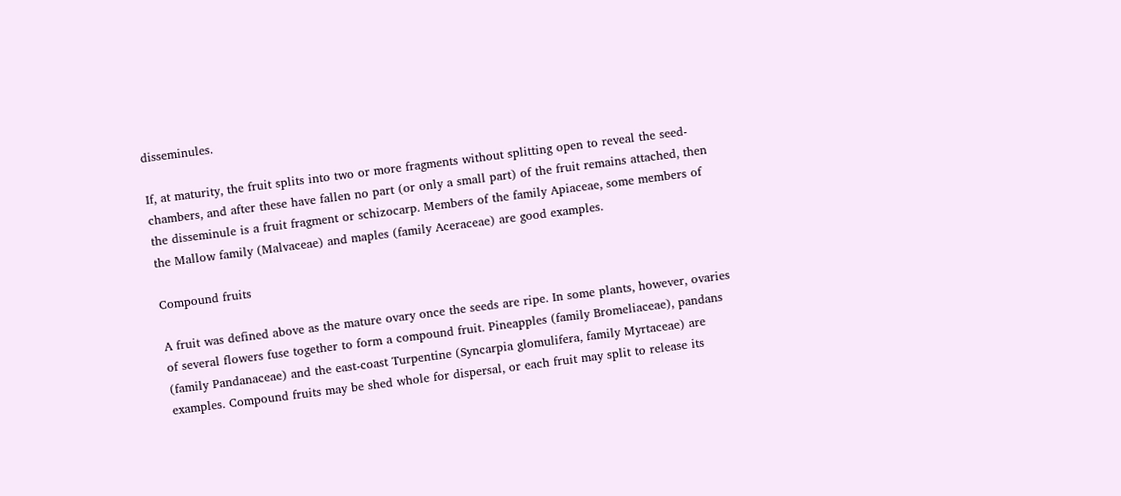disseminules.

If, at maturity, the fruit splits into two or more fragments without splitting open to reveal the seed-chambers, and after these have fallen no part (or only a small part) of the fruit remains attached, then the disseminule is a fruit fragment or schizocarp. Members of the family Apiaceae, some members of the Mallow family (Malvaceae) and maples (family Aceraceae) are good examples.

Compound fruits

A fruit was defined above as the mature ovary once the seeds are ripe. In some plants, however, ovaries of several flowers fuse together to form a compound fruit. Pineapples (family Bromeliaceae), pandans (family Pandanaceae) and the east-coast Turpentine (Syncarpia glomulifera, family Myrtaceae) are examples. Compound fruits may be shed whole for dispersal, or each fruit may split to release its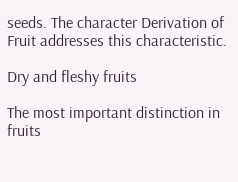seeds. The character Derivation of Fruit addresses this characteristic.

Dry and fleshy fruits

The most important distinction in fruits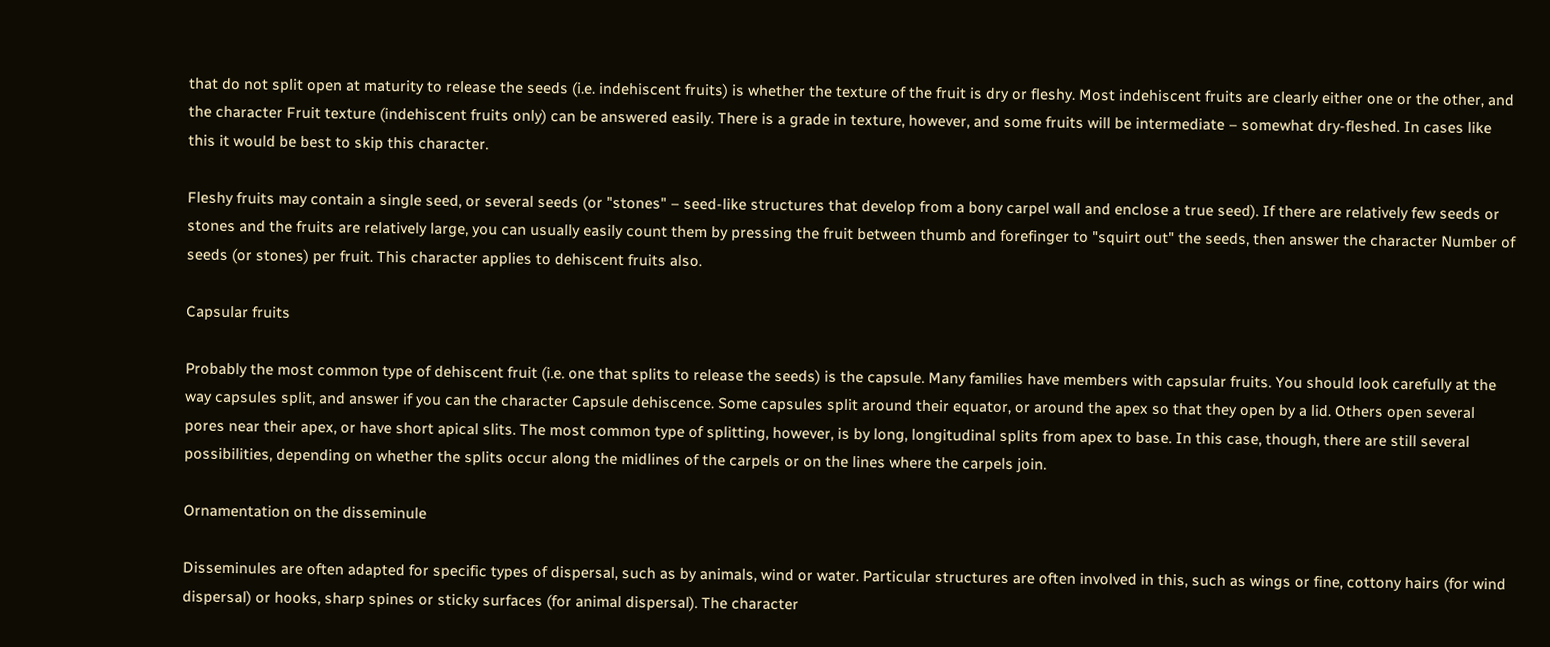that do not split open at maturity to release the seeds (i.e. indehiscent fruits) is whether the texture of the fruit is dry or fleshy. Most indehiscent fruits are clearly either one or the other, and the character Fruit texture (indehiscent fruits only) can be answered easily. There is a grade in texture, however, and some fruits will be intermediate – somewhat dry-fleshed. In cases like this it would be best to skip this character.

Fleshy fruits may contain a single seed, or several seeds (or "stones" – seed-like structures that develop from a bony carpel wall and enclose a true seed). If there are relatively few seeds or stones and the fruits are relatively large, you can usually easily count them by pressing the fruit between thumb and forefinger to "squirt out" the seeds, then answer the character Number of seeds (or stones) per fruit. This character applies to dehiscent fruits also.

Capsular fruits

Probably the most common type of dehiscent fruit (i.e. one that splits to release the seeds) is the capsule. Many families have members with capsular fruits. You should look carefully at the way capsules split, and answer if you can the character Capsule dehiscence. Some capsules split around their equator, or around the apex so that they open by a lid. Others open several pores near their apex, or have short apical slits. The most common type of splitting, however, is by long, longitudinal splits from apex to base. In this case, though, there are still several possibilities, depending on whether the splits occur along the midlines of the carpels or on the lines where the carpels join.

Ornamentation on the disseminule

Disseminules are often adapted for specific types of dispersal, such as by animals, wind or water. Particular structures are often involved in this, such as wings or fine, cottony hairs (for wind dispersal) or hooks, sharp spines or sticky surfaces (for animal dispersal). The character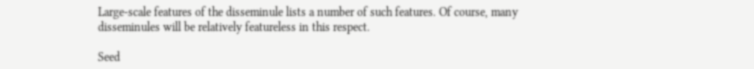Large-scale features of the disseminule lists a number of such features. Of course, many disseminules will be relatively featureless in this respect.

Seed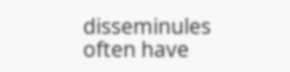disseminules often have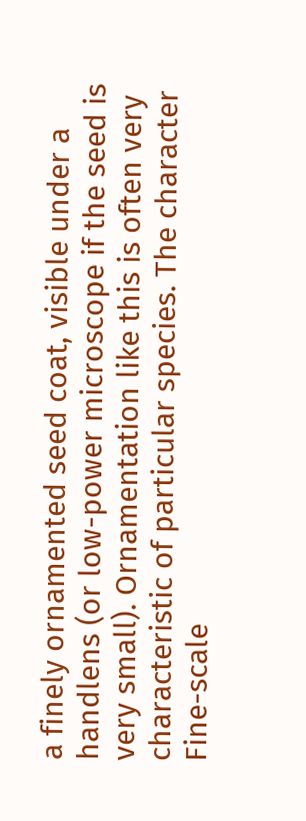a finely ornamented seed coat, visible under a handlens (or low-power microscope if the seed is very small). Ornamentation like this is often very characteristic of particular species. The character Fine-scale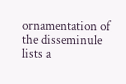ornamentation of the disseminule lists a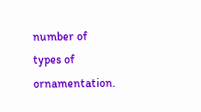number of types of ornamentation.